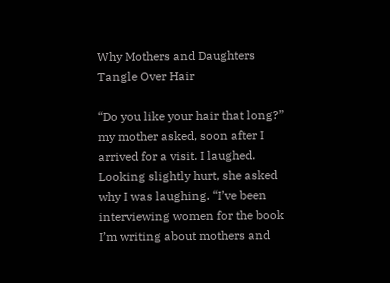Why Mothers and Daughters Tangle Over Hair

“Do you like your hair that long?” my mother asked, soon after I arrived for a visit. I laughed. Looking slightly hurt, she asked why I was laughing. “I’ve been interviewing women for the book I’m writing about mothers and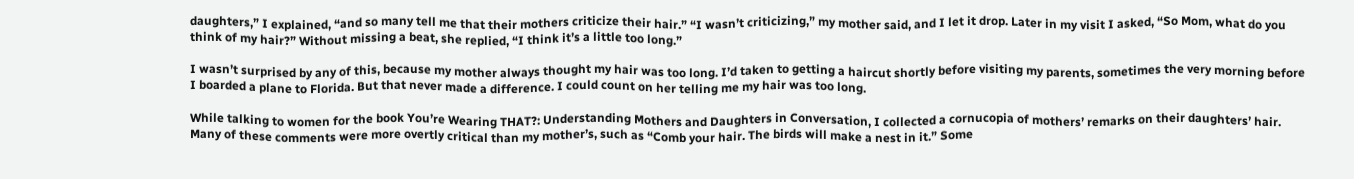daughters,” I explained, “and so many tell me that their mothers criticize their hair.” “I wasn’t criticizing,” my mother said, and I let it drop. Later in my visit I asked, “So Mom, what do you think of my hair?” Without missing a beat, she replied, “I think it’s a little too long.”

I wasn’t surprised by any of this, because my mother always thought my hair was too long. I’d taken to getting a haircut shortly before visiting my parents, sometimes the very morning before I boarded a plane to Florida. But that never made a difference. I could count on her telling me my hair was too long.

While talking to women for the book You’re Wearing THAT?: Understanding Mothers and Daughters in Conversation, I collected a cornucopia of mothers’ remarks on their daughters’ hair. Many of these comments were more overtly critical than my mother’s, such as “Comb your hair. The birds will make a nest in it.” Some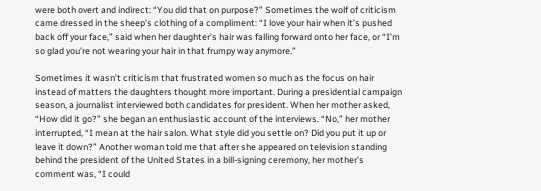were both overt and indirect: “You did that on purpose?” Sometimes the wolf of criticism came dressed in the sheep’s clothing of a compliment: “I love your hair when it’s pushed back off your face,” said when her daughter’s hair was falling forward onto her face, or “I’m so glad you’re not wearing your hair in that frumpy way anymore.”

Sometimes it wasn’t criticism that frustrated women so much as the focus on hair instead of matters the daughters thought more important. During a presidential campaign season, a journalist interviewed both candidates for president. When her mother asked, “How did it go?” she began an enthusiastic account of the interviews. “No,” her mother interrupted, “I mean at the hair salon. What style did you settle on? Did you put it up or leave it down?” Another woman told me that after she appeared on television standing behind the president of the United States in a bill-signing ceremony, her mother’s comment was, “I could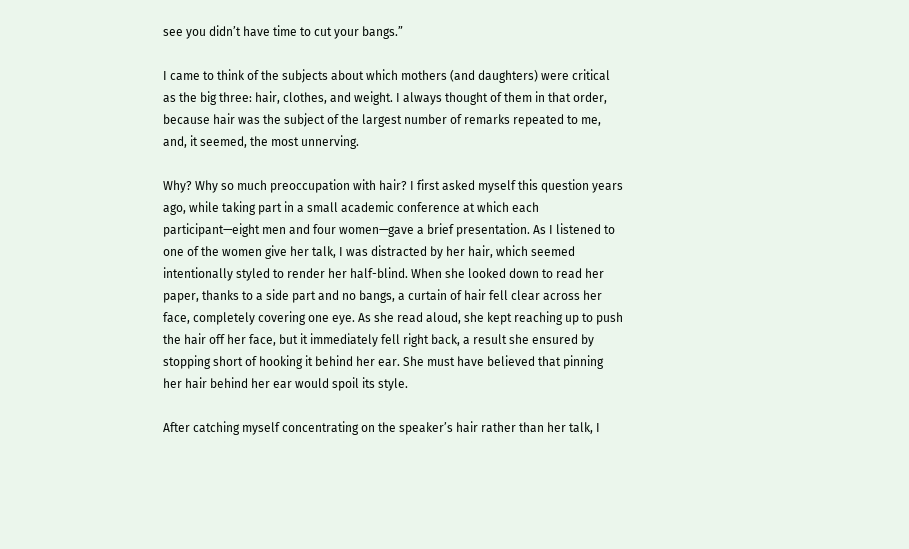see you didn’t have time to cut your bangs.”

I came to think of the subjects about which mothers (and daughters) were critical as the big three: hair, clothes, and weight. I always thought of them in that order, because hair was the subject of the largest number of remarks repeated to me, and, it seemed, the most unnerving.

Why? Why so much preoccupation with hair? I first asked myself this question years ago, while taking part in a small academic conference at which each participant—eight men and four women—gave a brief presentation. As I listened to one of the women give her talk, I was distracted by her hair, which seemed intentionally styled to render her half-blind. When she looked down to read her paper, thanks to a side part and no bangs, a curtain of hair fell clear across her face, completely covering one eye. As she read aloud, she kept reaching up to push the hair off her face, but it immediately fell right back, a result she ensured by stopping short of hooking it behind her ear. She must have believed that pinning her hair behind her ear would spoil its style.

After catching myself concentrating on the speaker’s hair rather than her talk, I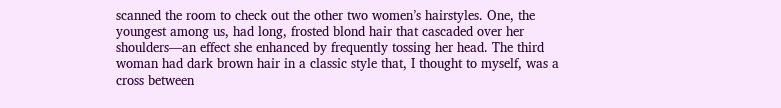scanned the room to check out the other two women’s hairstyles. One, the youngest among us, had long, frosted blond hair that cascaded over her shoulders—an effect she enhanced by frequently tossing her head. The third woman had dark brown hair in a classic style that, I thought to myself, was a cross between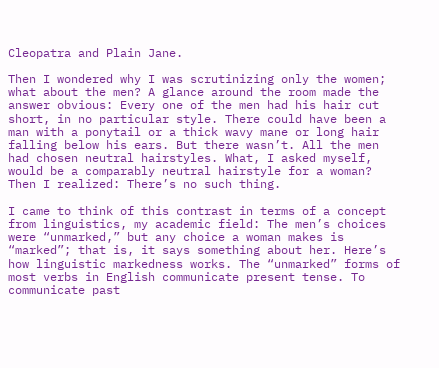Cleopatra and Plain Jane.

Then I wondered why I was scrutinizing only the women; what about the men? A glance around the room made the answer obvious: Every one of the men had his hair cut short, in no particular style. There could have been a man with a ponytail or a thick wavy mane or long hair falling below his ears. But there wasn’t. All the men had chosen neutral hairstyles. What, I asked myself, would be a comparably neutral hairstyle for a woman? Then I realized: There’s no such thing.

I came to think of this contrast in terms of a concept from linguistics, my academic field: The men’s choices were “unmarked,” but any choice a woman makes is “marked”; that is, it says something about her. Here’s how linguistic markedness works. The “unmarked” forms of most verbs in English communicate present tense. To communicate past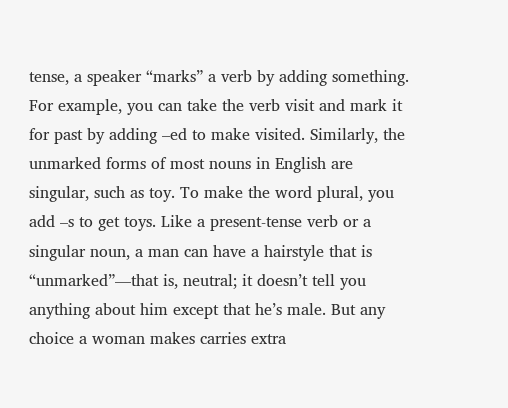tense, a speaker “marks” a verb by adding something. For example, you can take the verb visit and mark it for past by adding –ed to make visited. Similarly, the unmarked forms of most nouns in English are singular, such as toy. To make the word plural, you add –s to get toys. Like a present-tense verb or a singular noun, a man can have a hairstyle that is “unmarked”—that is, neutral; it doesn’t tell you anything about him except that he’s male. But any choice a woman makes carries extra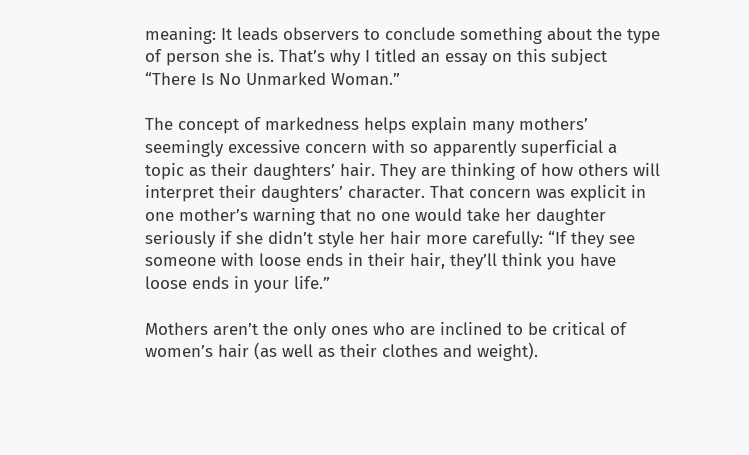meaning: It leads observers to conclude something about the type of person she is. That’s why I titled an essay on this subject “There Is No Unmarked Woman.”

The concept of markedness helps explain many mothers’ seemingly excessive concern with so apparently superficial a topic as their daughters’ hair. They are thinking of how others will interpret their daughters’ character. That concern was explicit in one mother’s warning that no one would take her daughter seriously if she didn’t style her hair more carefully: “If they see someone with loose ends in their hair, they’ll think you have loose ends in your life.”

Mothers aren’t the only ones who are inclined to be critical of women’s hair (as well as their clothes and weight).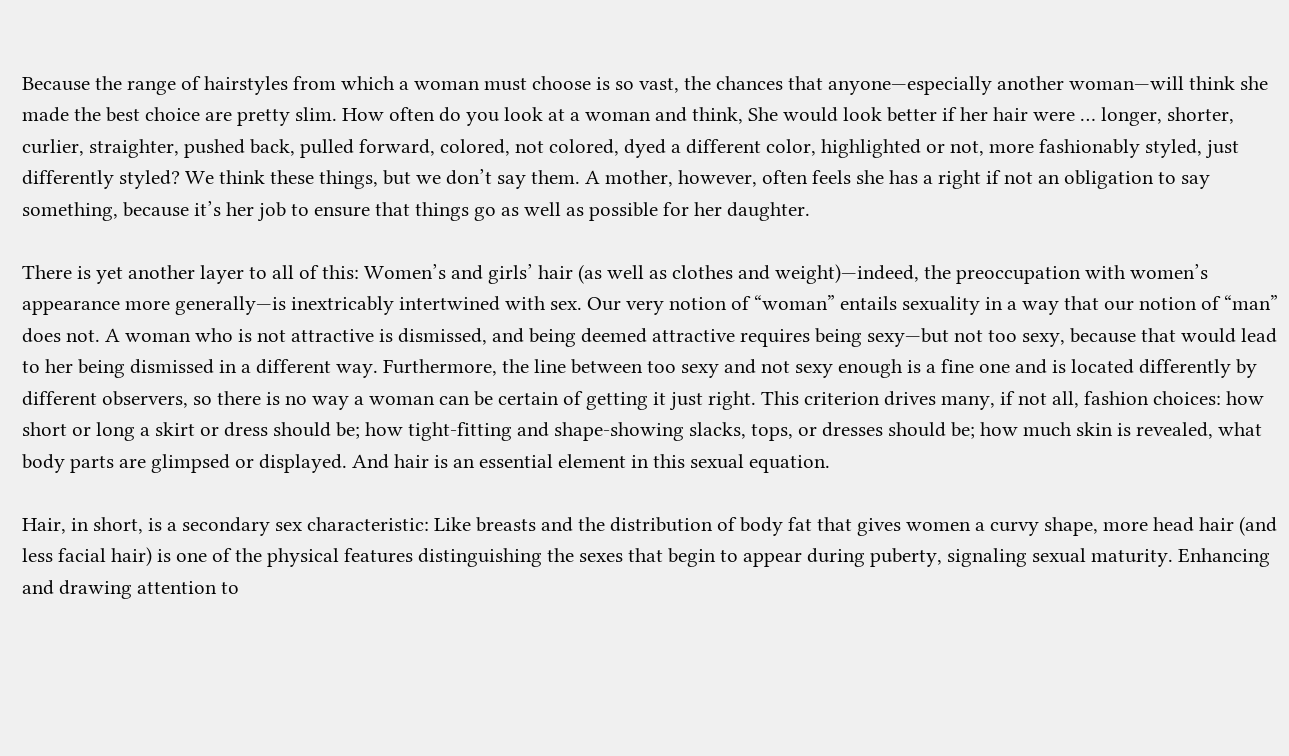Because the range of hairstyles from which a woman must choose is so vast, the chances that anyone—especially another woman—will think she made the best choice are pretty slim. How often do you look at a woman and think, She would look better if her hair were … longer, shorter, curlier, straighter, pushed back, pulled forward, colored, not colored, dyed a different color, highlighted or not, more fashionably styled, just differently styled? We think these things, but we don’t say them. A mother, however, often feels she has a right if not an obligation to say something, because it’s her job to ensure that things go as well as possible for her daughter.

There is yet another layer to all of this: Women’s and girls’ hair (as well as clothes and weight)—indeed, the preoccupation with women’s appearance more generally—is inextricably intertwined with sex. Our very notion of “woman” entails sexuality in a way that our notion of “man” does not. A woman who is not attractive is dismissed, and being deemed attractive requires being sexy—but not too sexy, because that would lead to her being dismissed in a different way. Furthermore, the line between too sexy and not sexy enough is a fine one and is located differently by different observers, so there is no way a woman can be certain of getting it just right. This criterion drives many, if not all, fashion choices: how short or long a skirt or dress should be; how tight-fitting and shape-showing slacks, tops, or dresses should be; how much skin is revealed, what body parts are glimpsed or displayed. And hair is an essential element in this sexual equation.

Hair, in short, is a secondary sex characteristic: Like breasts and the distribution of body fat that gives women a curvy shape, more head hair (and less facial hair) is one of the physical features distinguishing the sexes that begin to appear during puberty, signaling sexual maturity. Enhancing and drawing attention to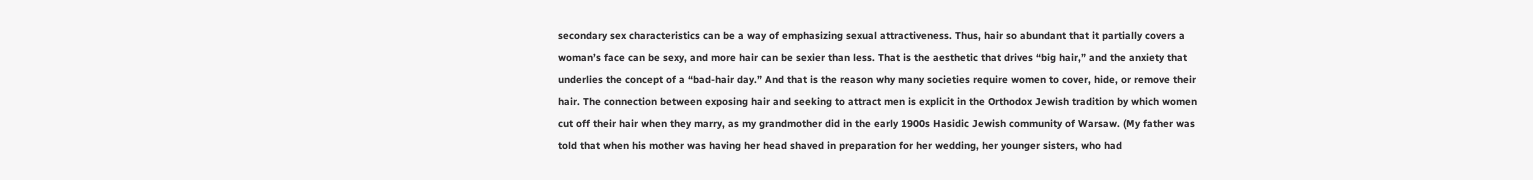secondary sex characteristics can be a way of emphasizing sexual attractiveness. Thus, hair so abundant that it partially covers a woman’s face can be sexy, and more hair can be sexier than less. That is the aesthetic that drives “big hair,” and the anxiety that underlies the concept of a “bad-hair day.” And that is the reason why many societies require women to cover, hide, or remove their hair. The connection between exposing hair and seeking to attract men is explicit in the Orthodox Jewish tradition by which women cut off their hair when they marry, as my grandmother did in the early 1900s Hasidic Jewish community of Warsaw. (My father was told that when his mother was having her head shaved in preparation for her wedding, her younger sisters, who had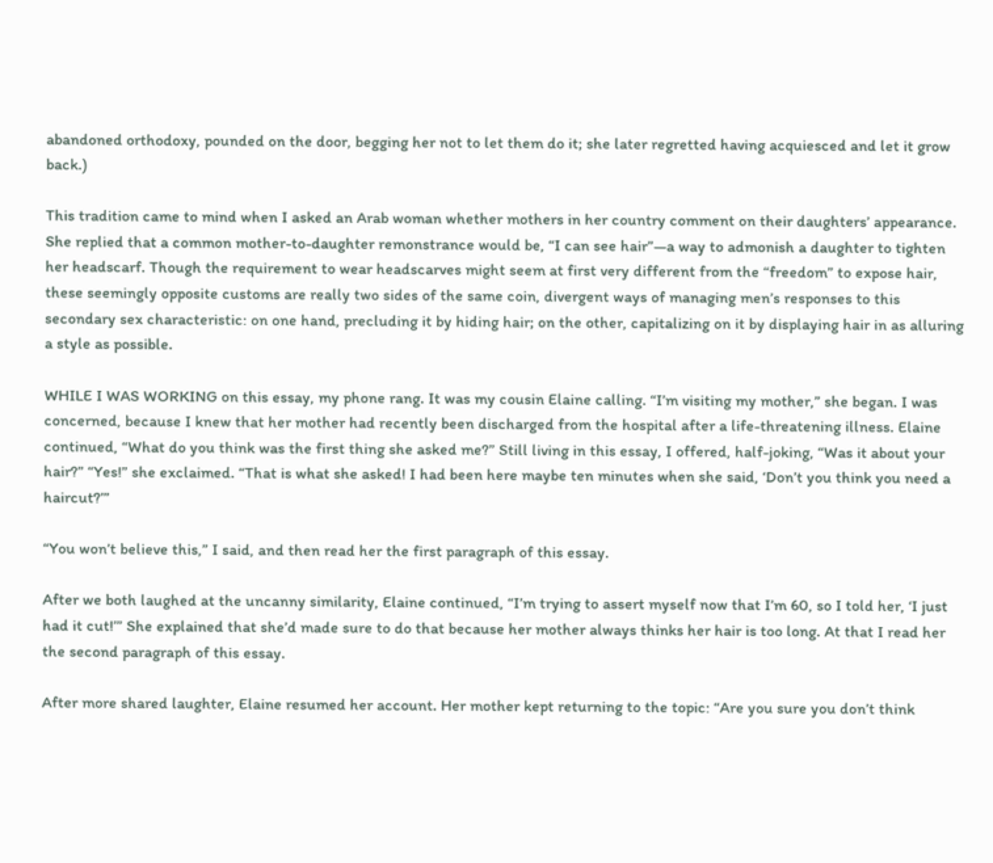abandoned orthodoxy, pounded on the door, begging her not to let them do it; she later regretted having acquiesced and let it grow back.)

This tradition came to mind when I asked an Arab woman whether mothers in her country comment on their daughters’ appearance. She replied that a common mother-to-daughter remonstrance would be, “I can see hair”—a way to admonish a daughter to tighten her headscarf. Though the requirement to wear headscarves might seem at first very different from the “freedom” to expose hair, these seemingly opposite customs are really two sides of the same coin, divergent ways of managing men’s responses to this secondary sex characteristic: on one hand, precluding it by hiding hair; on the other, capitalizing on it by displaying hair in as alluring a style as possible.

WHILE I WAS WORKING on this essay, my phone rang. It was my cousin Elaine calling. “I’m visiting my mother,” she began. I was concerned, because I knew that her mother had recently been discharged from the hospital after a life-threatening illness. Elaine continued, “What do you think was the first thing she asked me?” Still living in this essay, I offered, half-joking, “Was it about your hair?” “Yes!” she exclaimed. “That is what she asked! I had been here maybe ten minutes when she said, ‘Don’t you think you need a haircut?’”

“You won’t believe this,” I said, and then read her the first paragraph of this essay.

After we both laughed at the uncanny similarity, Elaine continued, “I’m trying to assert myself now that I’m 60, so I told her, ‘I just had it cut!’” She explained that she’d made sure to do that because her mother always thinks her hair is too long. At that I read her the second paragraph of this essay.

After more shared laughter, Elaine resumed her account. Her mother kept returning to the topic: “Are you sure you don’t think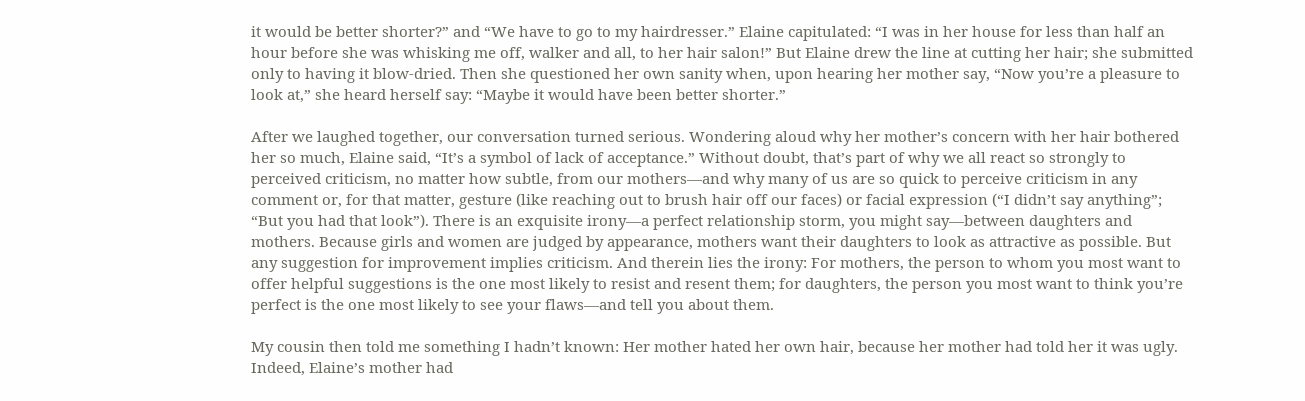it would be better shorter?” and “We have to go to my hairdresser.” Elaine capitulated: “I was in her house for less than half an hour before she was whisking me off, walker and all, to her hair salon!” But Elaine drew the line at cutting her hair; she submitted only to having it blow-dried. Then she questioned her own sanity when, upon hearing her mother say, “Now you’re a pleasure to look at,” she heard herself say: “Maybe it would have been better shorter.”

After we laughed together, our conversation turned serious. Wondering aloud why her mother’s concern with her hair bothered her so much, Elaine said, “It’s a symbol of lack of acceptance.” Without doubt, that’s part of why we all react so strongly to perceived criticism, no matter how subtle, from our mothers—and why many of us are so quick to perceive criticism in any comment or, for that matter, gesture (like reaching out to brush hair off our faces) or facial expression (“I didn’t say anything”; “But you had that look”). There is an exquisite irony—a perfect relationship storm, you might say—between daughters and mothers. Because girls and women are judged by appearance, mothers want their daughters to look as attractive as possible. But any suggestion for improvement implies criticism. And therein lies the irony: For mothers, the person to whom you most want to offer helpful suggestions is the one most likely to resist and resent them; for daughters, the person you most want to think you’re perfect is the one most likely to see your flaws—and tell you about them.

My cousin then told me something I hadn’t known: Her mother hated her own hair, because her mother had told her it was ugly. Indeed, Elaine’s mother had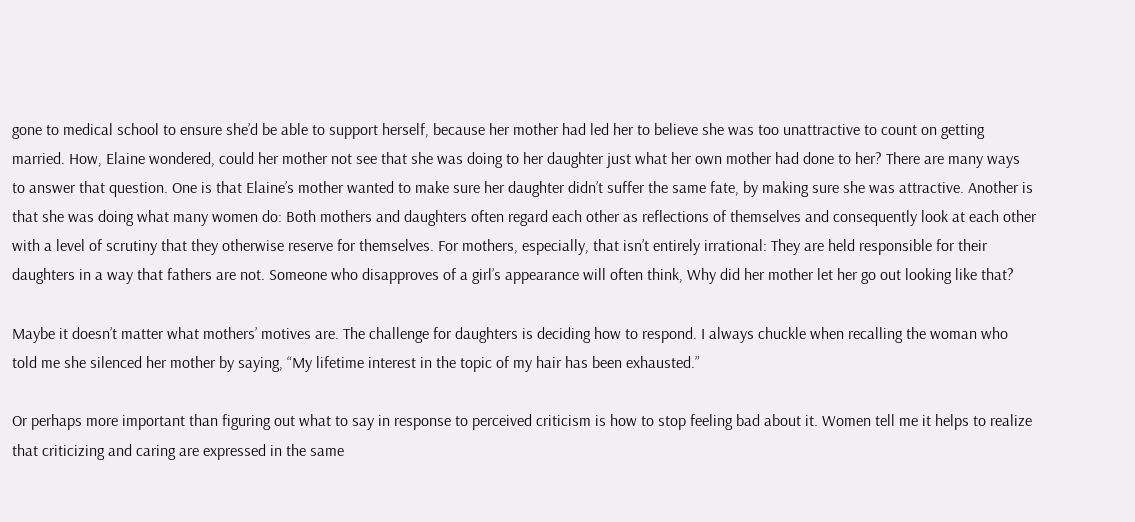gone to medical school to ensure she’d be able to support herself, because her mother had led her to believe she was too unattractive to count on getting married. How, Elaine wondered, could her mother not see that she was doing to her daughter just what her own mother had done to her? There are many ways to answer that question. One is that Elaine’s mother wanted to make sure her daughter didn’t suffer the same fate, by making sure she was attractive. Another is that she was doing what many women do: Both mothers and daughters often regard each other as reflections of themselves and consequently look at each other with a level of scrutiny that they otherwise reserve for themselves. For mothers, especially, that isn’t entirely irrational: They are held responsible for their daughters in a way that fathers are not. Someone who disapproves of a girl’s appearance will often think, Why did her mother let her go out looking like that?

Maybe it doesn’t matter what mothers’ motives are. The challenge for daughters is deciding how to respond. I always chuckle when recalling the woman who told me she silenced her mother by saying, “My lifetime interest in the topic of my hair has been exhausted.”

Or perhaps more important than figuring out what to say in response to perceived criticism is how to stop feeling bad about it. Women tell me it helps to realize that criticizing and caring are expressed in the same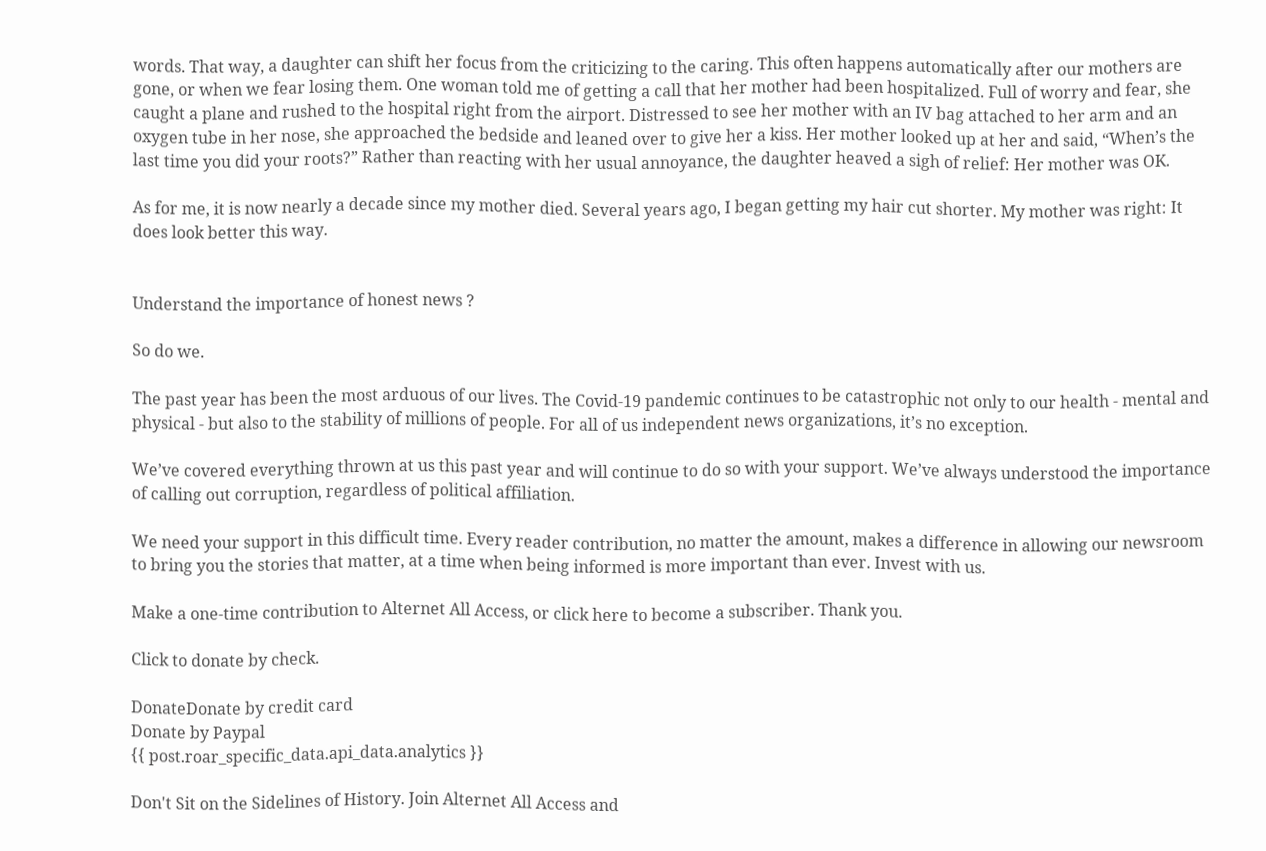words. That way, a daughter can shift her focus from the criticizing to the caring. This often happens automatically after our mothers are gone, or when we fear losing them. One woman told me of getting a call that her mother had been hospitalized. Full of worry and fear, she caught a plane and rushed to the hospital right from the airport. Distressed to see her mother with an IV bag attached to her arm and an oxygen tube in her nose, she approached the bedside and leaned over to give her a kiss. Her mother looked up at her and said, “When’s the last time you did your roots?” Rather than reacting with her usual annoyance, the daughter heaved a sigh of relief: Her mother was OK.

As for me, it is now nearly a decade since my mother died. Several years ago, I began getting my hair cut shorter. My mother was right: It does look better this way.


Understand the importance of honest news ?

So do we.

The past year has been the most arduous of our lives. The Covid-19 pandemic continues to be catastrophic not only to our health - mental and physical - but also to the stability of millions of people. For all of us independent news organizations, it’s no exception.

We’ve covered everything thrown at us this past year and will continue to do so with your support. We’ve always understood the importance of calling out corruption, regardless of political affiliation.

We need your support in this difficult time. Every reader contribution, no matter the amount, makes a difference in allowing our newsroom to bring you the stories that matter, at a time when being informed is more important than ever. Invest with us.

Make a one-time contribution to Alternet All Access, or click here to become a subscriber. Thank you.

Click to donate by check.

DonateDonate by credit card
Donate by Paypal
{{ post.roar_specific_data.api_data.analytics }}

Don't Sit on the Sidelines of History. Join Alternet All Access and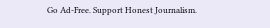Go Ad-Free. Support Honest Journalism.